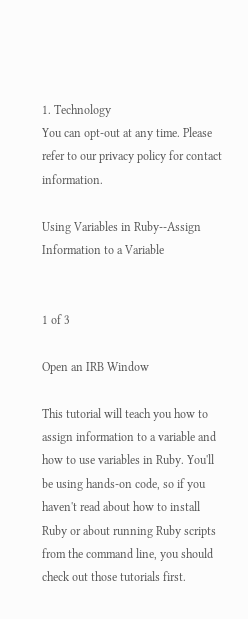1. Technology
You can opt-out at any time. Please refer to our privacy policy for contact information.

Using Variables in Ruby--Assign Information to a Variable


1 of 3

Open an IRB Window

This tutorial will teach you how to assign information to a variable and how to use variables in Ruby. You'll be using hands-on code, so if you haven't read about how to install Ruby or about running Ruby scripts from the command line, you should check out those tutorials first.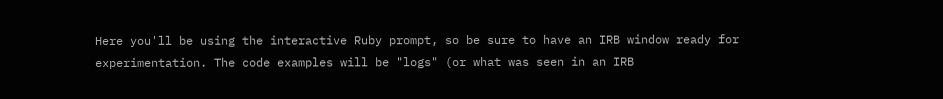Here you'll be using the interactive Ruby prompt, so be sure to have an IRB window ready for experimentation. The code examples will be "logs" (or what was seen in an IRB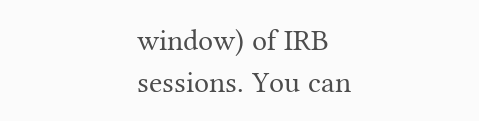window) of IRB sessions. You can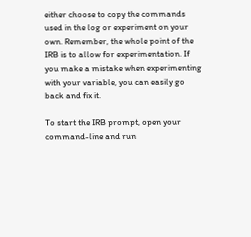either choose to copy the commands used in the log or experiment on your own. Remember, the whole point of the IRB is to allow for experimentation. If you make a mistake when experimenting with your variable, you can easily go back and fix it.

To start the IRB prompt, open your command-line and run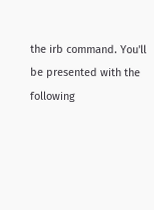the irb command. You'll be presented with the following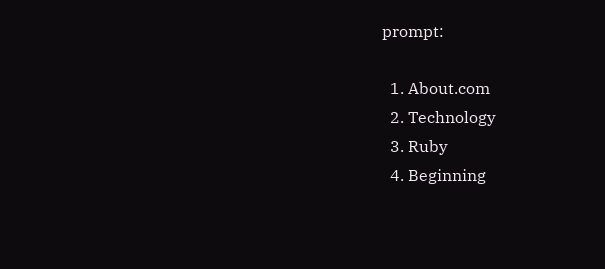prompt:

  1. About.com
  2. Technology
  3. Ruby
  4. Beginning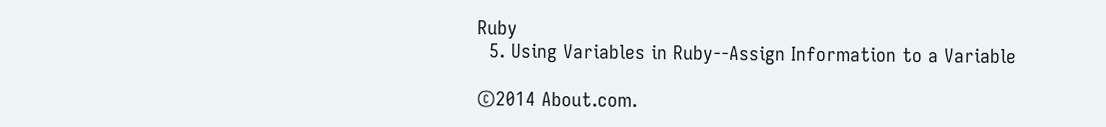Ruby
  5. Using Variables in Ruby--Assign Information to a Variable

©2014 About.com.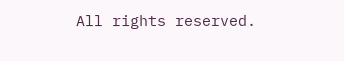All rights reserved.